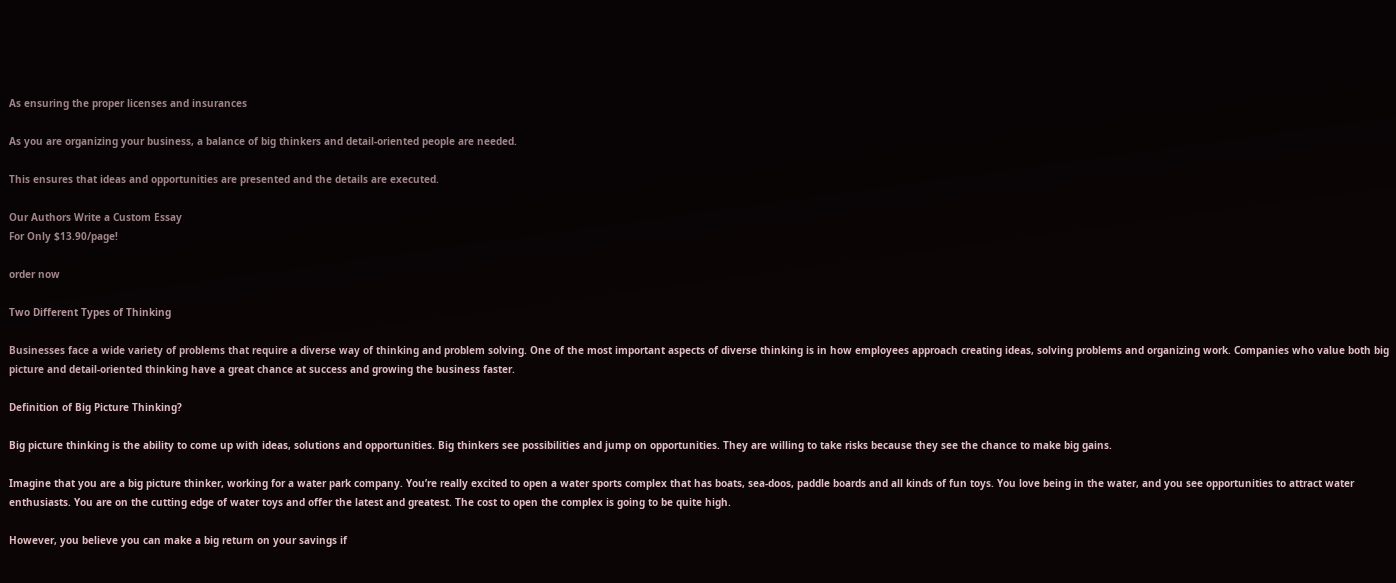As ensuring the proper licenses and insurances

As you are organizing your business, a balance of big thinkers and detail-oriented people are needed.

This ensures that ideas and opportunities are presented and the details are executed.

Our Authors Write a Custom Essay
For Only $13.90/page!

order now

Two Different Types of Thinking

Businesses face a wide variety of problems that require a diverse way of thinking and problem solving. One of the most important aspects of diverse thinking is in how employees approach creating ideas, solving problems and organizing work. Companies who value both big picture and detail-oriented thinking have a great chance at success and growing the business faster.

Definition of Big Picture Thinking?

Big picture thinking is the ability to come up with ideas, solutions and opportunities. Big thinkers see possibilities and jump on opportunities. They are willing to take risks because they see the chance to make big gains.

Imagine that you are a big picture thinker, working for a water park company. You’re really excited to open a water sports complex that has boats, sea-doos, paddle boards and all kinds of fun toys. You love being in the water, and you see opportunities to attract water enthusiasts. You are on the cutting edge of water toys and offer the latest and greatest. The cost to open the complex is going to be quite high.

However, you believe you can make a big return on your savings if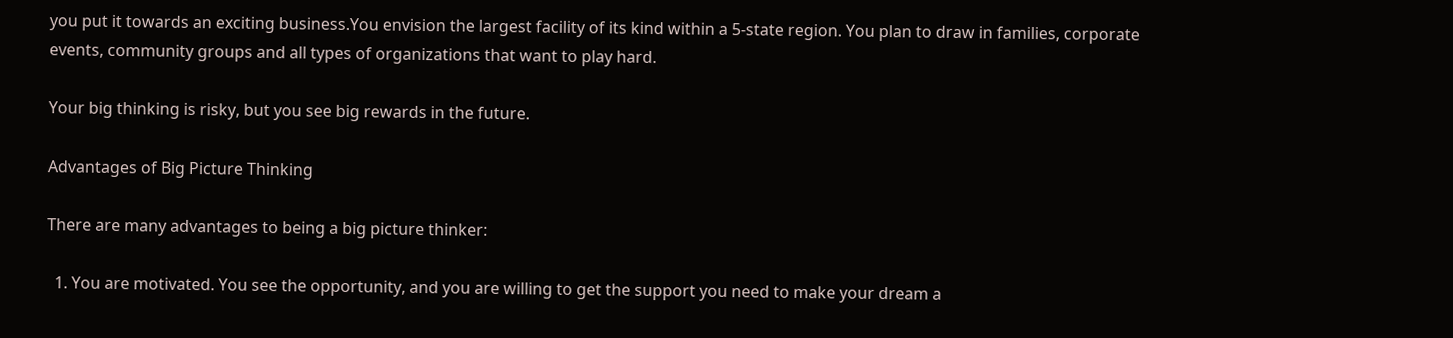you put it towards an exciting business.You envision the largest facility of its kind within a 5-state region. You plan to draw in families, corporate events, community groups and all types of organizations that want to play hard.

Your big thinking is risky, but you see big rewards in the future.

Advantages of Big Picture Thinking

There are many advantages to being a big picture thinker:

  1. You are motivated. You see the opportunity, and you are willing to get the support you need to make your dream a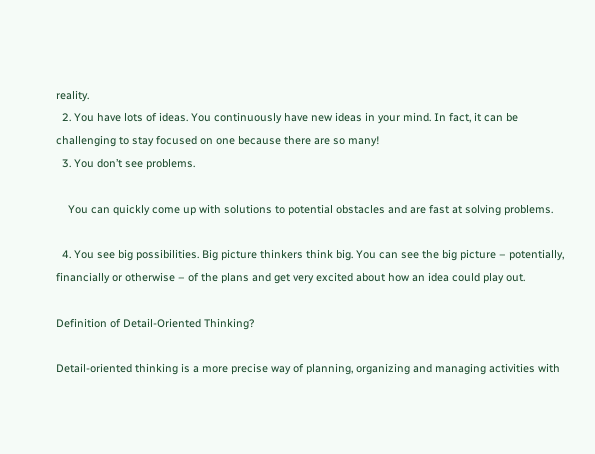reality.
  2. You have lots of ideas. You continuously have new ideas in your mind. In fact, it can be challenging to stay focused on one because there are so many!
  3. You don’t see problems.

    You can quickly come up with solutions to potential obstacles and are fast at solving problems.

  4. You see big possibilities. Big picture thinkers think big. You can see the big picture – potentially, financially or otherwise – of the plans and get very excited about how an idea could play out.

Definition of Detail-Oriented Thinking?

Detail-oriented thinking is a more precise way of planning, organizing and managing activities with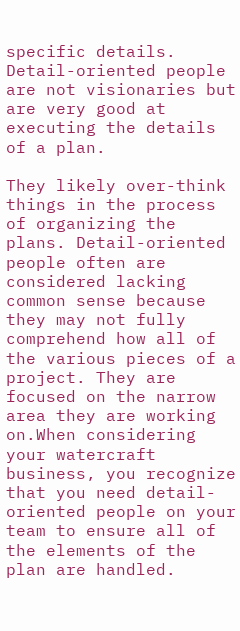specific details. Detail-oriented people are not visionaries but are very good at executing the details of a plan.

They likely over-think things in the process of organizing the plans. Detail-oriented people often are considered lacking common sense because they may not fully comprehend how all of the various pieces of a project. They are focused on the narrow area they are working on.When considering your watercraft business, you recognize that you need detail-oriented people on your team to ensure all of the elements of the plan are handled.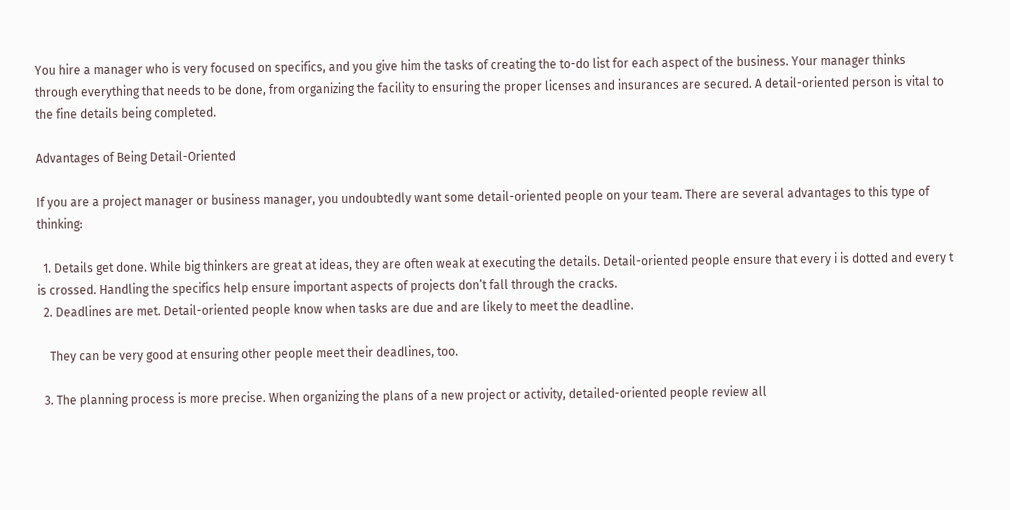You hire a manager who is very focused on specifics, and you give him the tasks of creating the to-do list for each aspect of the business. Your manager thinks through everything that needs to be done, from organizing the facility to ensuring the proper licenses and insurances are secured. A detail-oriented person is vital to the fine details being completed.

Advantages of Being Detail-Oriented

If you are a project manager or business manager, you undoubtedly want some detail-oriented people on your team. There are several advantages to this type of thinking:

  1. Details get done. While big thinkers are great at ideas, they are often weak at executing the details. Detail-oriented people ensure that every i is dotted and every t is crossed. Handling the specifics help ensure important aspects of projects don’t fall through the cracks.
  2. Deadlines are met. Detail-oriented people know when tasks are due and are likely to meet the deadline.

    They can be very good at ensuring other people meet their deadlines, too.

  3. The planning process is more precise. When organizing the plans of a new project or activity, detailed-oriented people review all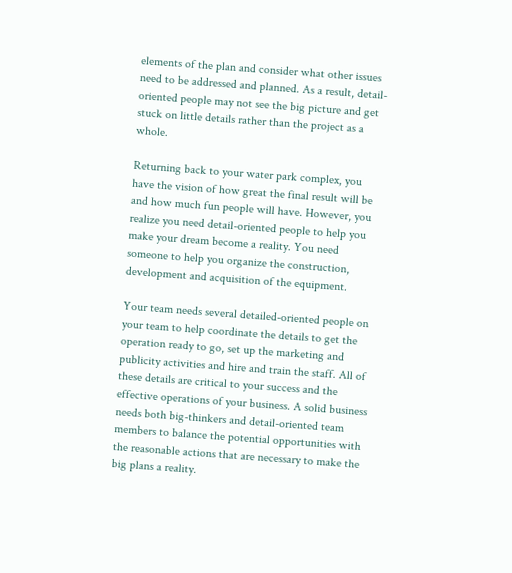elements of the plan and consider what other issues need to be addressed and planned. As a result, detail-oriented people may not see the big picture and get stuck on little details rather than the project as a whole.

Returning back to your water park complex, you have the vision of how great the final result will be and how much fun people will have. However, you realize you need detail-oriented people to help you make your dream become a reality. You need someone to help you organize the construction, development and acquisition of the equipment.

Your team needs several detailed-oriented people on your team to help coordinate the details to get the operation ready to go, set up the marketing and publicity activities and hire and train the staff. All of these details are critical to your success and the effective operations of your business. A solid business needs both big-thinkers and detail-oriented team members to balance the potential opportunities with the reasonable actions that are necessary to make the big plans a reality.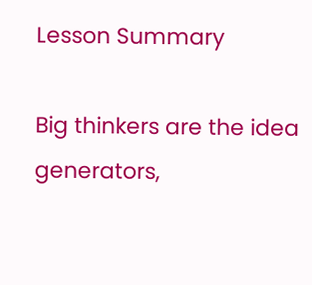Lesson Summary

Big thinkers are the idea generators,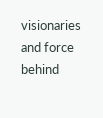visionaries and force behind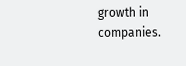growth in companies.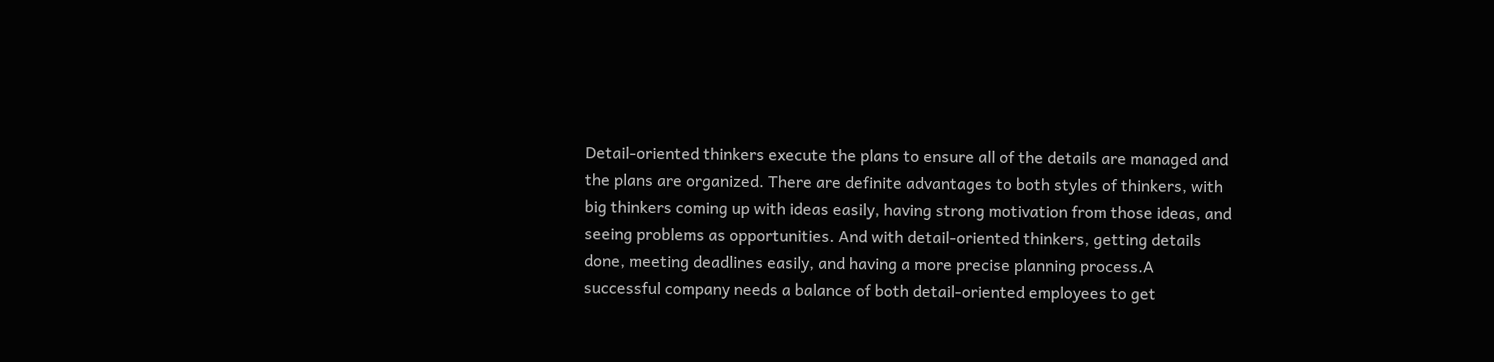Detail-oriented thinkers execute the plans to ensure all of the details are managed and the plans are organized. There are definite advantages to both styles of thinkers, with big thinkers coming up with ideas easily, having strong motivation from those ideas, and seeing problems as opportunities. And with detail-oriented thinkers, getting details done, meeting deadlines easily, and having a more precise planning process.A successful company needs a balance of both detail-oriented employees to get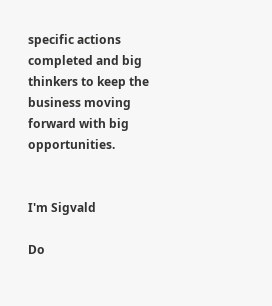specific actions completed and big thinkers to keep the business moving forward with big opportunities.


I'm Sigvald

Do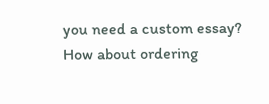you need a custom essay? How about ordering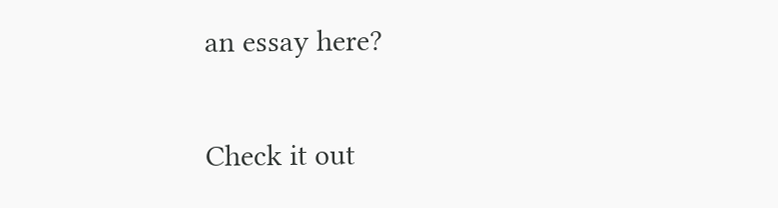an essay here?

Check it out